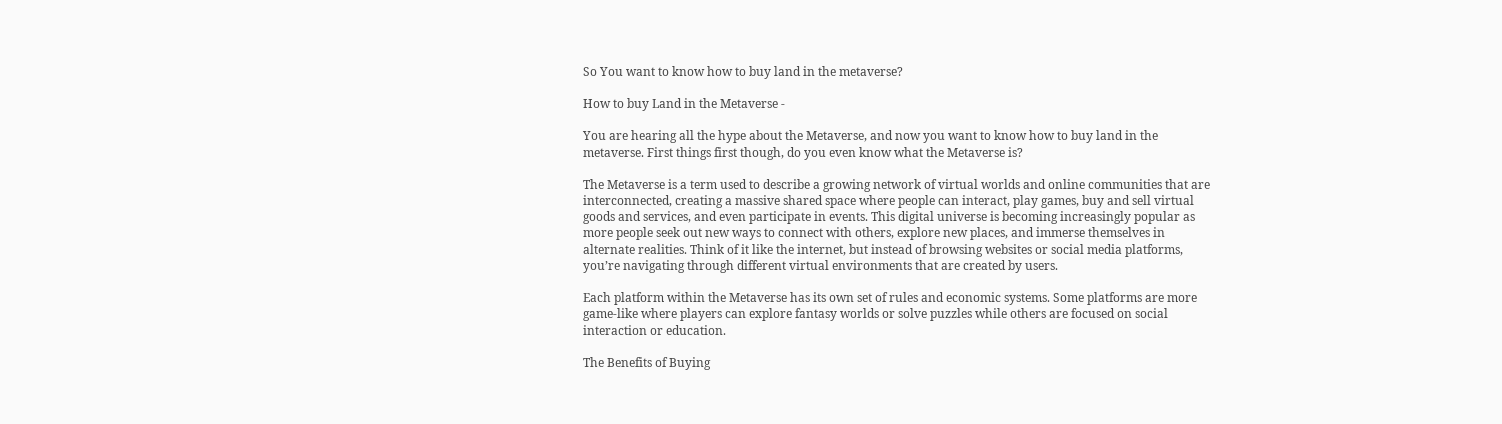So You want to know how to buy land in the metaverse?

How to buy Land in the Metaverse -

You are hearing all the hype about the Metaverse, and now you want to know how to buy land in the metaverse. First things first though, do you even know what the Metaverse is?

The Metaverse is a term used to describe a growing network of virtual worlds and online communities that are interconnected, creating a massive shared space where people can interact, play games, buy and sell virtual goods and services, and even participate in events. This digital universe is becoming increasingly popular as more people seek out new ways to connect with others, explore new places, and immerse themselves in alternate realities. Think of it like the internet, but instead of browsing websites or social media platforms, you’re navigating through different virtual environments that are created by users.

Each platform within the Metaverse has its own set of rules and economic systems. Some platforms are more game-like where players can explore fantasy worlds or solve puzzles while others are focused on social interaction or education.

The Benefits of Buying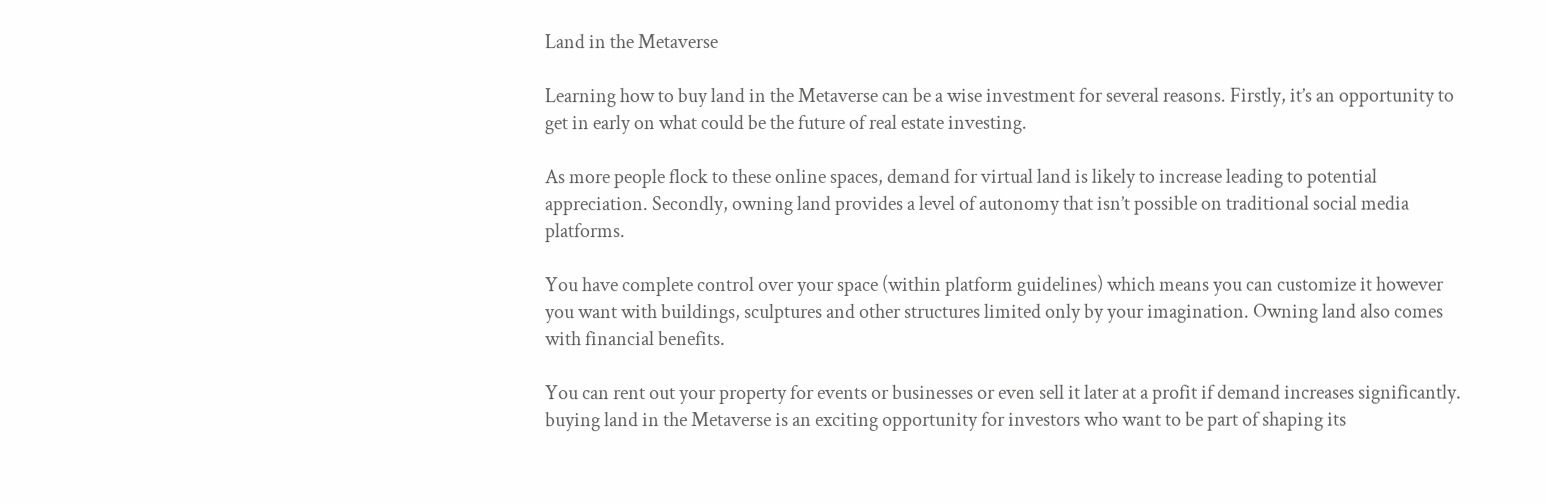Land in the Metaverse

Learning how to buy land in the Metaverse can be a wise investment for several reasons. Firstly, it’s an opportunity to get in early on what could be the future of real estate investing.

As more people flock to these online spaces, demand for virtual land is likely to increase leading to potential appreciation. Secondly, owning land provides a level of autonomy that isn’t possible on traditional social media platforms.

You have complete control over your space (within platform guidelines) which means you can customize it however you want with buildings, sculptures and other structures limited only by your imagination. Owning land also comes with financial benefits.

You can rent out your property for events or businesses or even sell it later at a profit if demand increases significantly.  buying land in the Metaverse is an exciting opportunity for investors who want to be part of shaping its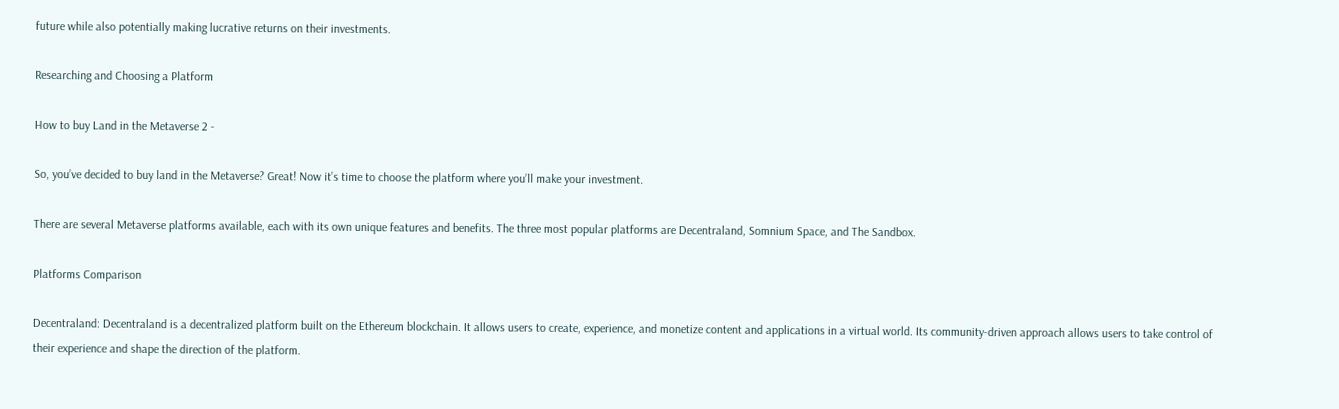future while also potentially making lucrative returns on their investments.

Researching and Choosing a Platform

How to buy Land in the Metaverse 2 -

So, you’ve decided to buy land in the Metaverse? Great! Now it’s time to choose the platform where you’ll make your investment.

There are several Metaverse platforms available, each with its own unique features and benefits. The three most popular platforms are Decentraland, Somnium Space, and The Sandbox.

Platforms Comparison

Decentraland: Decentraland is a decentralized platform built on the Ethereum blockchain. It allows users to create, experience, and monetize content and applications in a virtual world. Its community-driven approach allows users to take control of their experience and shape the direction of the platform.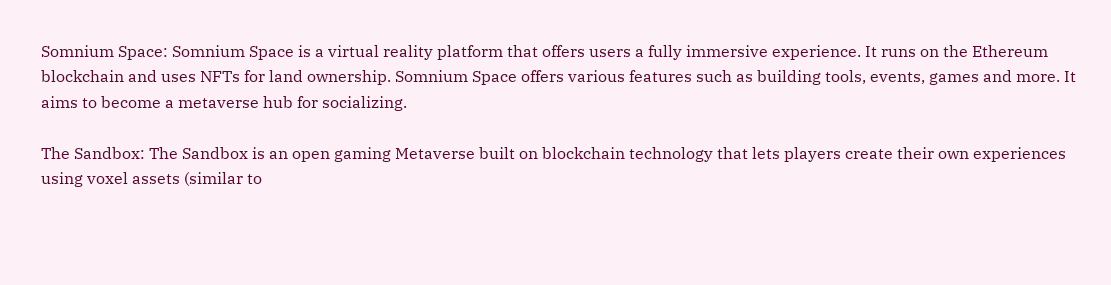Somnium Space: Somnium Space is a virtual reality platform that offers users a fully immersive experience. It runs on the Ethereum blockchain and uses NFTs for land ownership. Somnium Space offers various features such as building tools, events, games and more. It aims to become a metaverse hub for socializing.

The Sandbox: The Sandbox is an open gaming Metaverse built on blockchain technology that lets players create their own experiences using voxel assets (similar to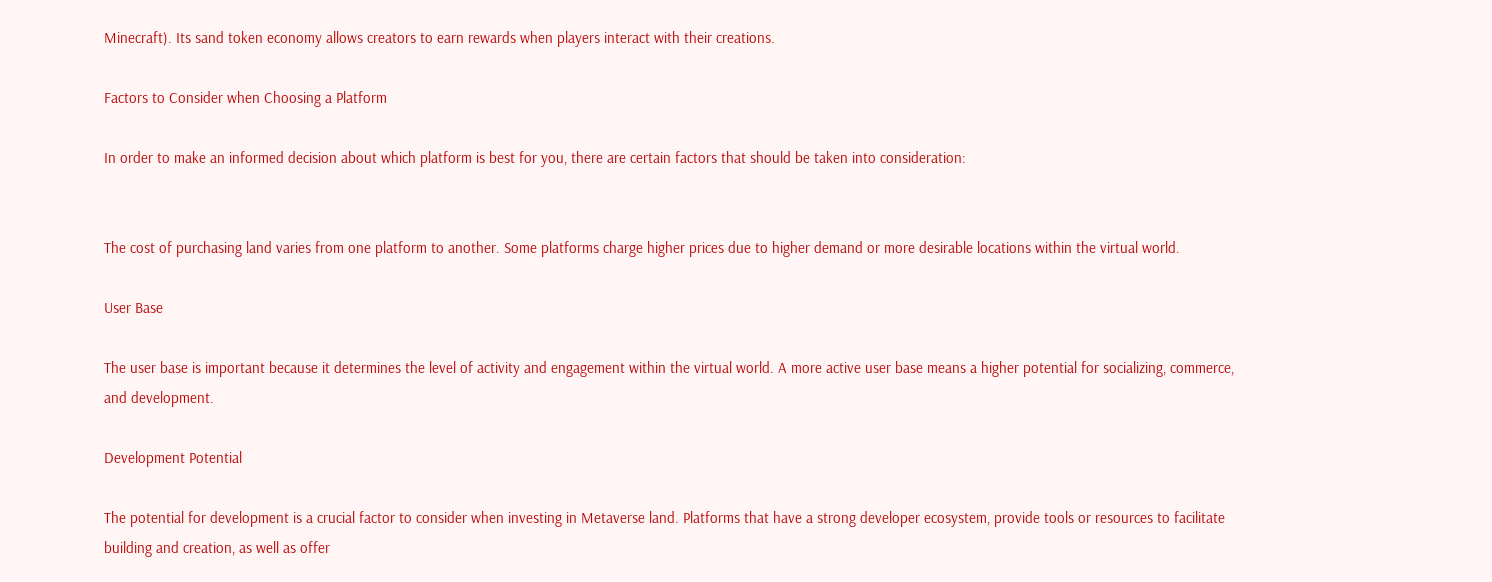Minecraft). Its sand token economy allows creators to earn rewards when players interact with their creations.

Factors to Consider when Choosing a Platform

In order to make an informed decision about which platform is best for you, there are certain factors that should be taken into consideration:


The cost of purchasing land varies from one platform to another. Some platforms charge higher prices due to higher demand or more desirable locations within the virtual world.

User Base

The user base is important because it determines the level of activity and engagement within the virtual world. A more active user base means a higher potential for socializing, commerce, and development.

Development Potential

The potential for development is a crucial factor to consider when investing in Metaverse land. Platforms that have a strong developer ecosystem, provide tools or resources to facilitate building and creation, as well as offer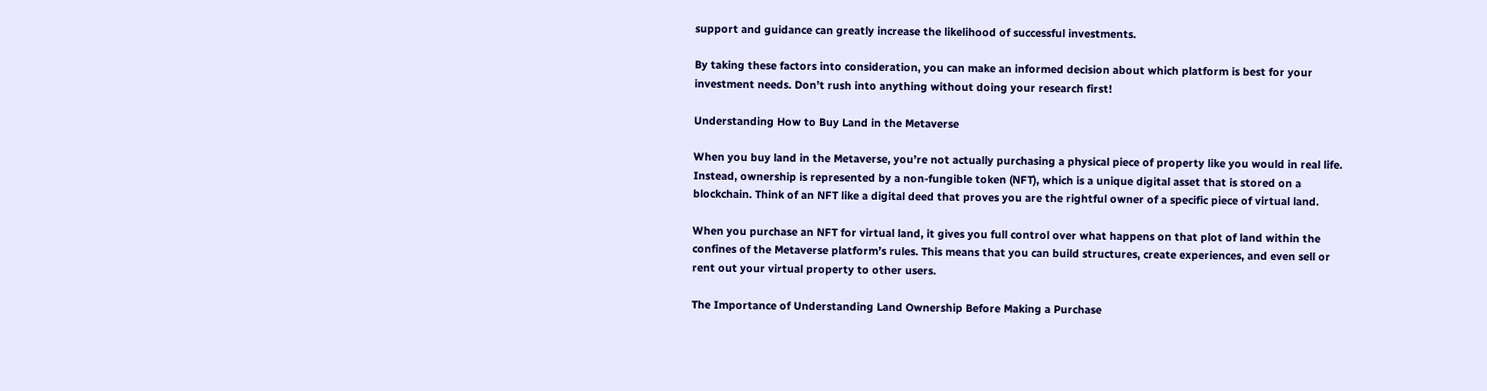support and guidance can greatly increase the likelihood of successful investments.

By taking these factors into consideration, you can make an informed decision about which platform is best for your investment needs. Don’t rush into anything without doing your research first!

Understanding How to Buy Land in the Metaverse

When you buy land in the Metaverse, you’re not actually purchasing a physical piece of property like you would in real life. Instead, ownership is represented by a non-fungible token (NFT), which is a unique digital asset that is stored on a blockchain. Think of an NFT like a digital deed that proves you are the rightful owner of a specific piece of virtual land.

When you purchase an NFT for virtual land, it gives you full control over what happens on that plot of land within the confines of the Metaverse platform’s rules. This means that you can build structures, create experiences, and even sell or rent out your virtual property to other users.

The Importance of Understanding Land Ownership Before Making a Purchase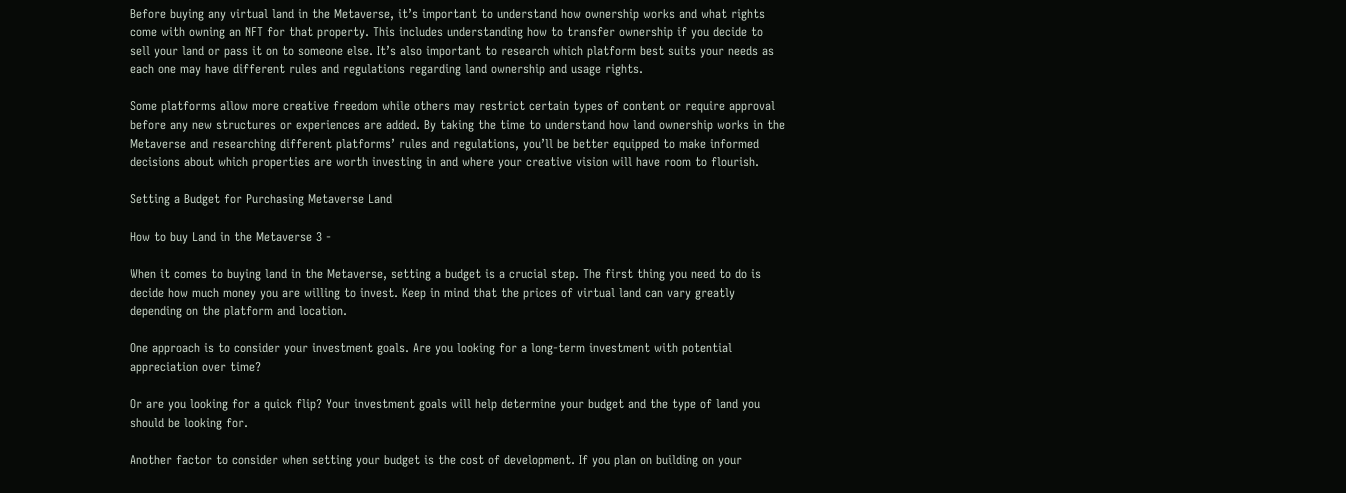Before buying any virtual land in the Metaverse, it’s important to understand how ownership works and what rights come with owning an NFT for that property. This includes understanding how to transfer ownership if you decide to sell your land or pass it on to someone else. It’s also important to research which platform best suits your needs as each one may have different rules and regulations regarding land ownership and usage rights.

Some platforms allow more creative freedom while others may restrict certain types of content or require approval before any new structures or experiences are added. By taking the time to understand how land ownership works in the Metaverse and researching different platforms’ rules and regulations, you’ll be better equipped to make informed decisions about which properties are worth investing in and where your creative vision will have room to flourish.

Setting a Budget for Purchasing Metaverse Land

How to buy Land in the Metaverse 3 -

When it comes to buying land in the Metaverse, setting a budget is a crucial step. The first thing you need to do is decide how much money you are willing to invest. Keep in mind that the prices of virtual land can vary greatly depending on the platform and location.

One approach is to consider your investment goals. Are you looking for a long-term investment with potential appreciation over time?

Or are you looking for a quick flip? Your investment goals will help determine your budget and the type of land you should be looking for.

Another factor to consider when setting your budget is the cost of development. If you plan on building on your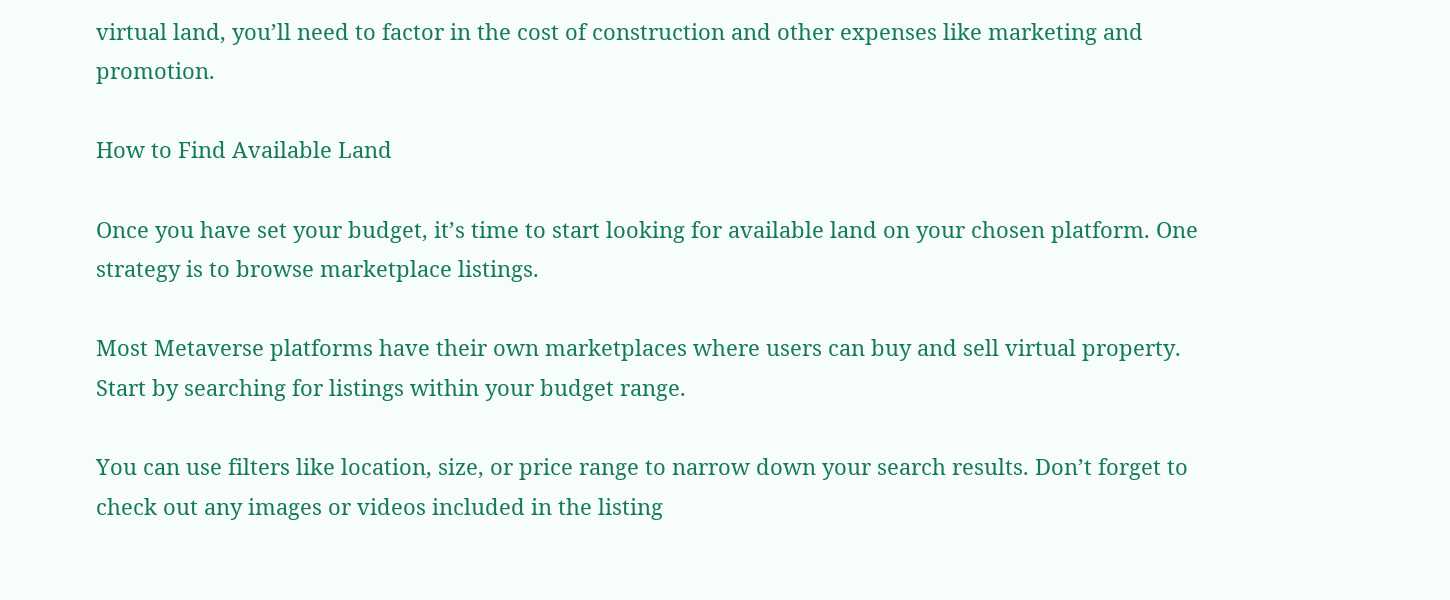virtual land, you’ll need to factor in the cost of construction and other expenses like marketing and promotion.

How to Find Available Land

Once you have set your budget, it’s time to start looking for available land on your chosen platform. One strategy is to browse marketplace listings.

Most Metaverse platforms have their own marketplaces where users can buy and sell virtual property. Start by searching for listings within your budget range.

You can use filters like location, size, or price range to narrow down your search results. Don’t forget to check out any images or videos included in the listing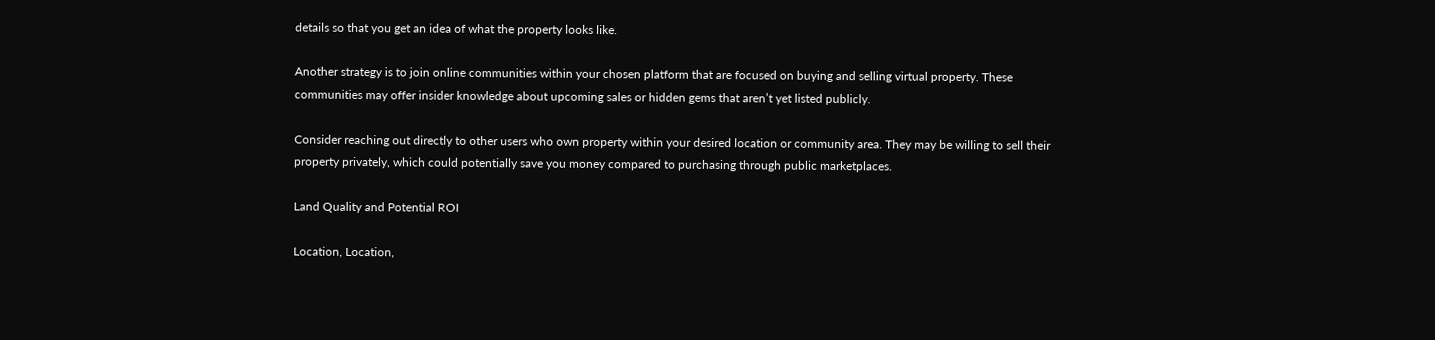details so that you get an idea of what the property looks like.

Another strategy is to join online communities within your chosen platform that are focused on buying and selling virtual property. These communities may offer insider knowledge about upcoming sales or hidden gems that aren’t yet listed publicly.

Consider reaching out directly to other users who own property within your desired location or community area. They may be willing to sell their property privately, which could potentially save you money compared to purchasing through public marketplaces.

Land Quality and Potential ROI

Location, Location,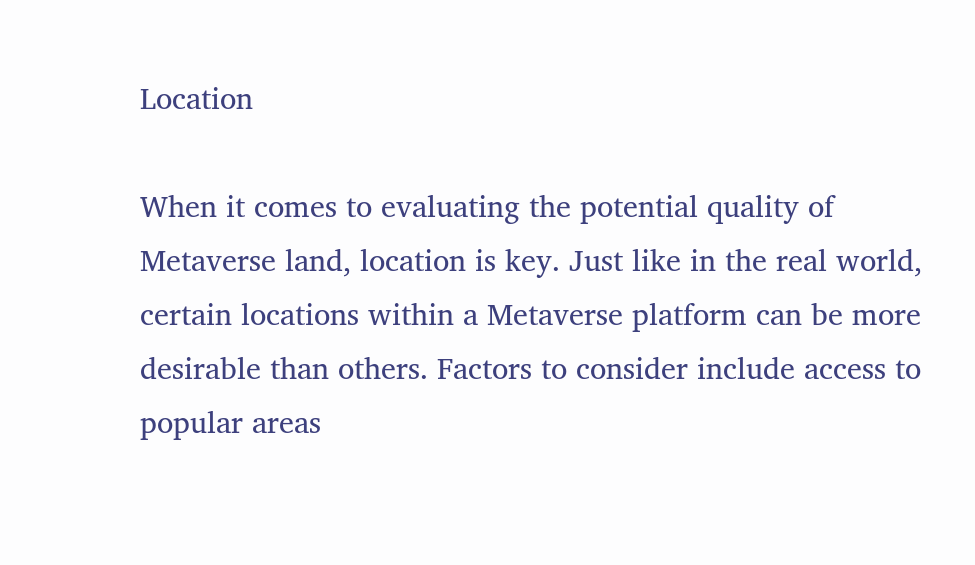Location

When it comes to evaluating the potential quality of Metaverse land, location is key. Just like in the real world, certain locations within a Metaverse platform can be more desirable than others. Factors to consider include access to popular areas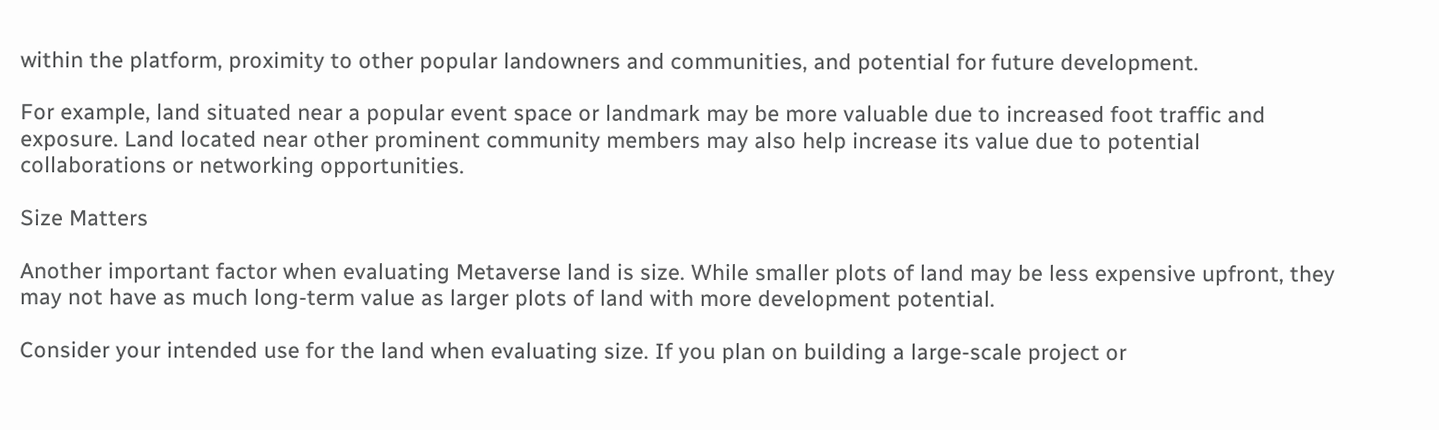within the platform, proximity to other popular landowners and communities, and potential for future development.

For example, land situated near a popular event space or landmark may be more valuable due to increased foot traffic and exposure. Land located near other prominent community members may also help increase its value due to potential collaborations or networking opportunities.

Size Matters

Another important factor when evaluating Metaverse land is size. While smaller plots of land may be less expensive upfront, they may not have as much long-term value as larger plots of land with more development potential.

Consider your intended use for the land when evaluating size. If you plan on building a large-scale project or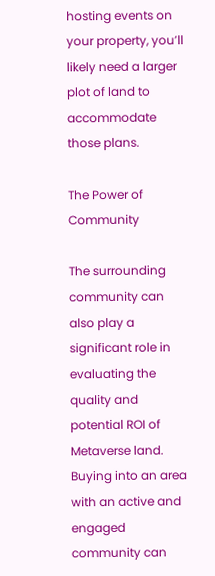hosting events on your property, you’ll likely need a larger plot of land to accommodate those plans.

The Power of Community

The surrounding community can also play a significant role in evaluating the quality and potential ROI of Metaverse land. Buying into an area with an active and engaged community can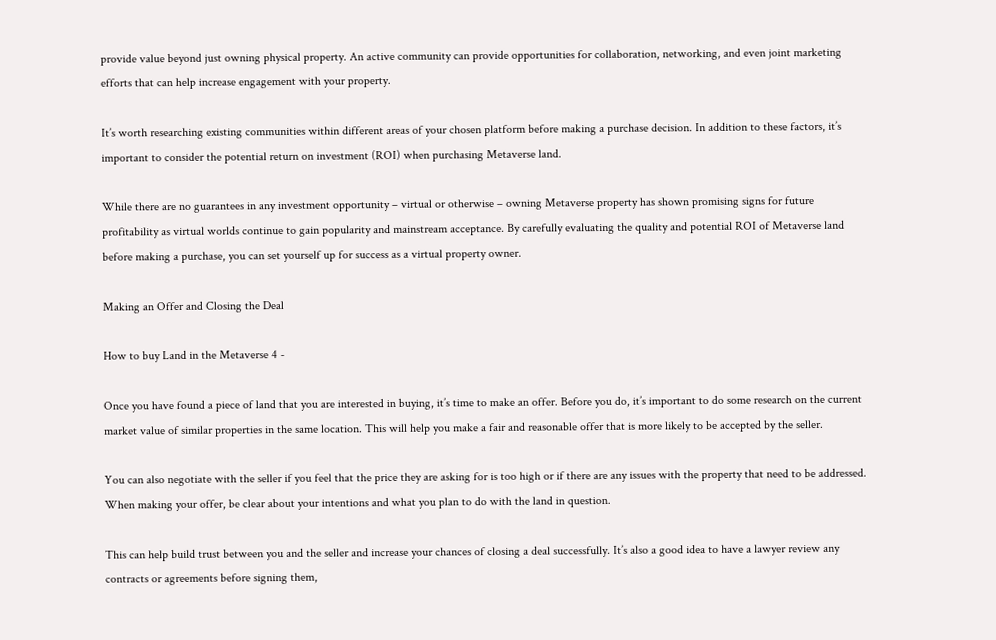provide value beyond just owning physical property. An active community can provide opportunities for collaboration, networking, and even joint marketing efforts that can help increase engagement with your property.

It’s worth researching existing communities within different areas of your chosen platform before making a purchase decision. In addition to these factors, it’s important to consider the potential return on investment (ROI) when purchasing Metaverse land.

While there are no guarantees in any investment opportunity – virtual or otherwise – owning Metaverse property has shown promising signs for future profitability as virtual worlds continue to gain popularity and mainstream acceptance. By carefully evaluating the quality and potential ROI of Metaverse land before making a purchase, you can set yourself up for success as a virtual property owner.

Making an Offer and Closing the Deal

How to buy Land in the Metaverse 4 -

Once you have found a piece of land that you are interested in buying, it’s time to make an offer. Before you do, it’s important to do some research on the current market value of similar properties in the same location. This will help you make a fair and reasonable offer that is more likely to be accepted by the seller.

You can also negotiate with the seller if you feel that the price they are asking for is too high or if there are any issues with the property that need to be addressed. When making your offer, be clear about your intentions and what you plan to do with the land in question.

This can help build trust between you and the seller and increase your chances of closing a deal successfully. It’s also a good idea to have a lawyer review any contracts or agreements before signing them,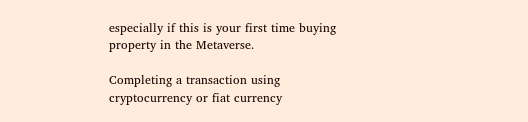especially if this is your first time buying property in the Metaverse.

Completing a transaction using cryptocurrency or fiat currency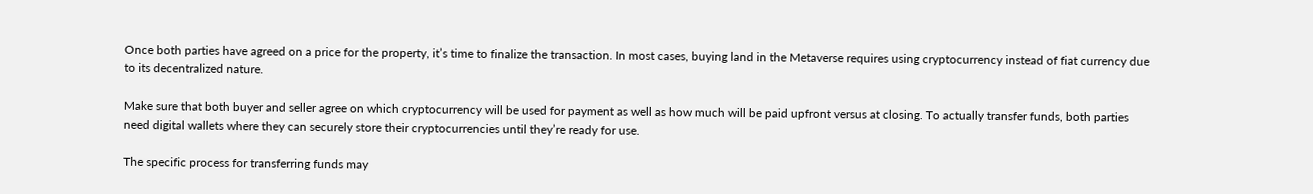Once both parties have agreed on a price for the property, it’s time to finalize the transaction. In most cases, buying land in the Metaverse requires using cryptocurrency instead of fiat currency due to its decentralized nature.

Make sure that both buyer and seller agree on which cryptocurrency will be used for payment as well as how much will be paid upfront versus at closing. To actually transfer funds, both parties need digital wallets where they can securely store their cryptocurrencies until they’re ready for use.

The specific process for transferring funds may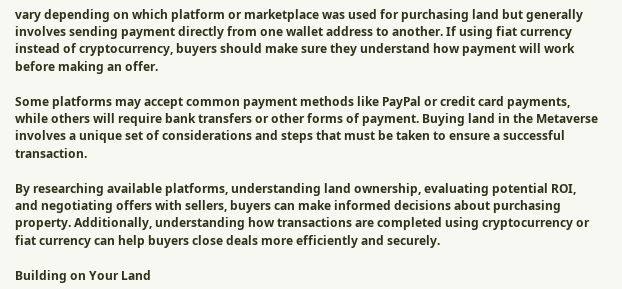vary depending on which platform or marketplace was used for purchasing land but generally involves sending payment directly from one wallet address to another. If using fiat currency instead of cryptocurrency, buyers should make sure they understand how payment will work before making an offer.

Some platforms may accept common payment methods like PayPal or credit card payments, while others will require bank transfers or other forms of payment. Buying land in the Metaverse involves a unique set of considerations and steps that must be taken to ensure a successful transaction.

By researching available platforms, understanding land ownership, evaluating potential ROI, and negotiating offers with sellers, buyers can make informed decisions about purchasing property. Additionally, understanding how transactions are completed using cryptocurrency or fiat currency can help buyers close deals more efficiently and securely.

Building on Your Land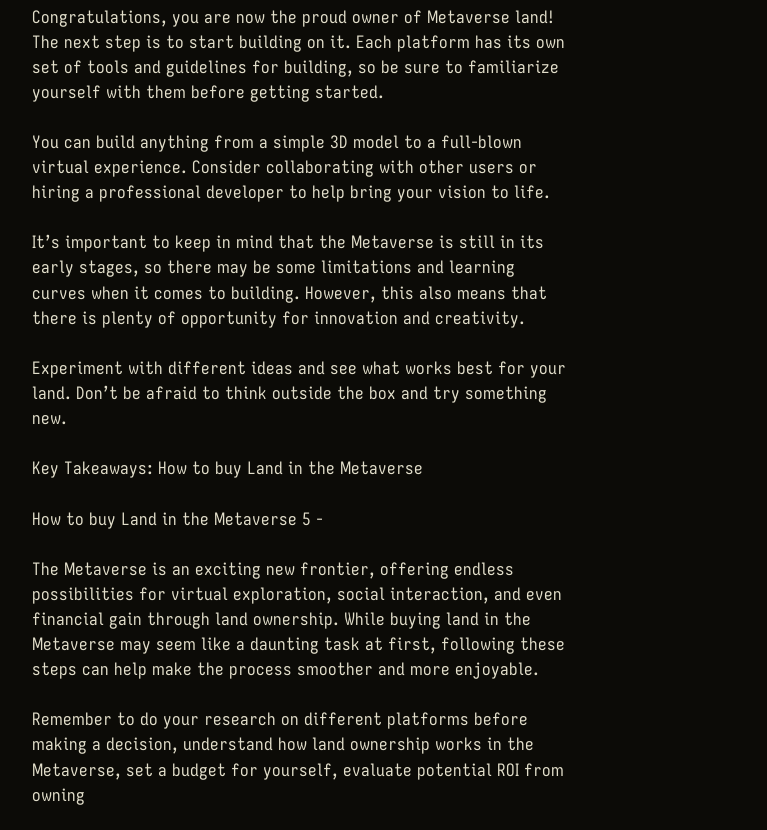Congratulations, you are now the proud owner of Metaverse land! The next step is to start building on it. Each platform has its own set of tools and guidelines for building, so be sure to familiarize yourself with them before getting started.

You can build anything from a simple 3D model to a full-blown virtual experience. Consider collaborating with other users or hiring a professional developer to help bring your vision to life.

It’s important to keep in mind that the Metaverse is still in its early stages, so there may be some limitations and learning curves when it comes to building. However, this also means that there is plenty of opportunity for innovation and creativity.

Experiment with different ideas and see what works best for your land. Don’t be afraid to think outside the box and try something new.

Key Takeaways: How to buy Land in the Metaverse

How to buy Land in the Metaverse 5 -

The Metaverse is an exciting new frontier, offering endless possibilities for virtual exploration, social interaction, and even financial gain through land ownership. While buying land in the Metaverse may seem like a daunting task at first, following these steps can help make the process smoother and more enjoyable.

Remember to do your research on different platforms before making a decision, understand how land ownership works in the Metaverse, set a budget for yourself, evaluate potential ROI from owning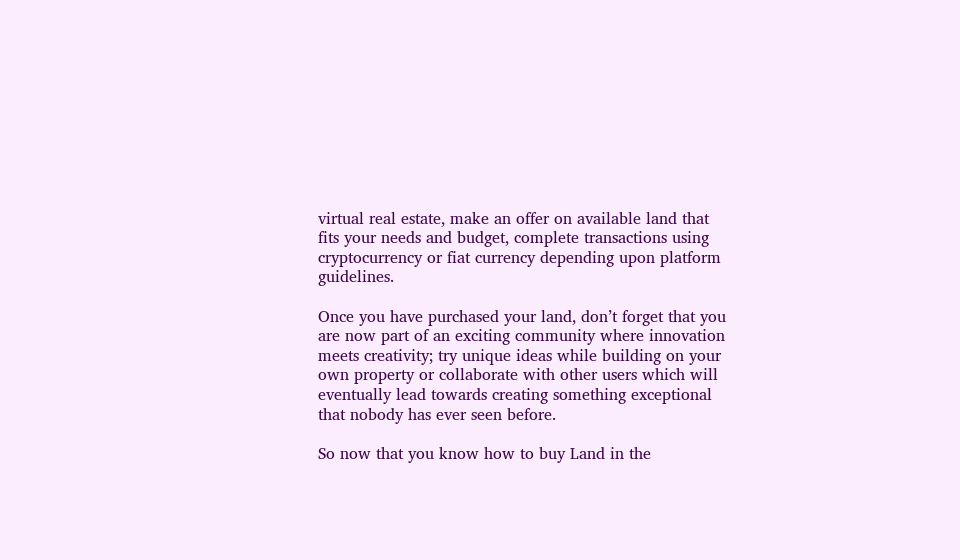virtual real estate, make an offer on available land that fits your needs and budget, complete transactions using cryptocurrency or fiat currency depending upon platform guidelines.

Once you have purchased your land, don’t forget that you are now part of an exciting community where innovation meets creativity; try unique ideas while building on your own property or collaborate with other users which will eventually lead towards creating something exceptional that nobody has ever seen before.

So now that you know how to buy Land in the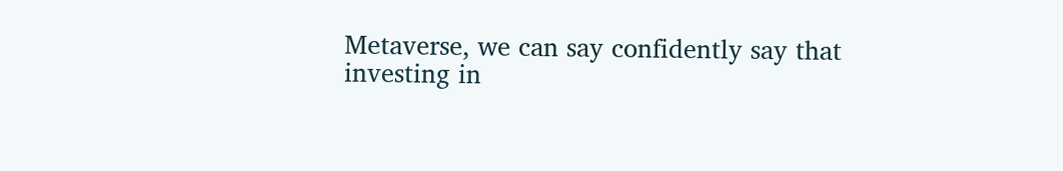Metaverse, we can say confidently say that investing in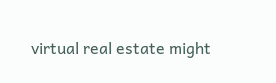virtual real estate might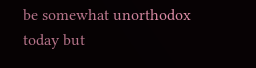be somewhat unorthodox today but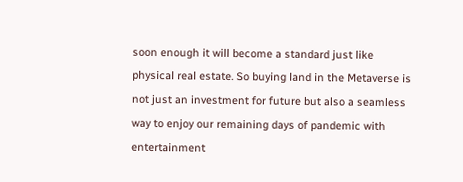soon enough it will become a standard just like physical real estate. So buying land in the Metaverse is not just an investment for future but also a seamless way to enjoy our remaining days of pandemic with entertainment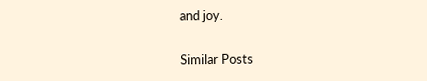and joy.

Similar Posts